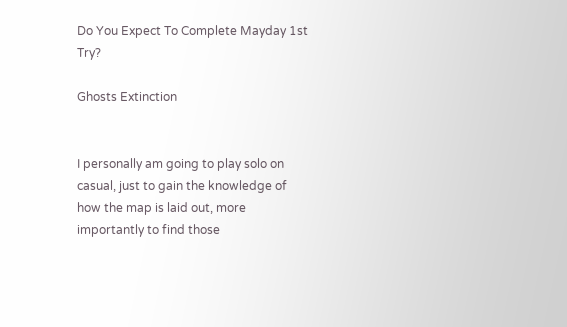Do You Expect To Complete Mayday 1st Try?

Ghosts Extinction


I personally am going to play solo on casual, just to gain the knowledge of how the map is laid out, more importantly to find those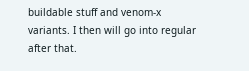buildable stuff and venom-x variants. I then will go into regular after that.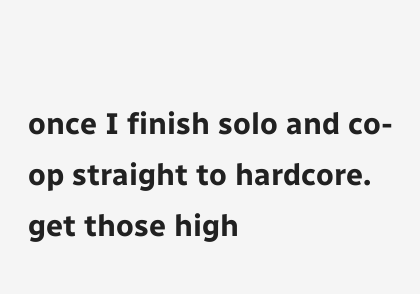once I finish solo and co-op straight to hardcore. get those high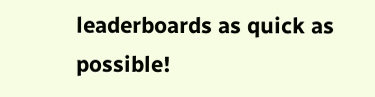leaderboards as quick as possible!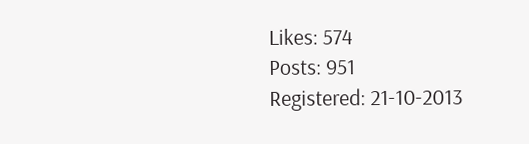Likes: 574
Posts: 951
Registered: 21-10-2013